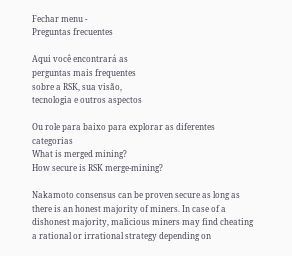Fechar menu -
Preguntas frecuentes

Aqui você encontrará as
perguntas mais frequentes
sobre a RSK, sua visão,
tecnologia e outros aspectos

Ou role para baixo para explorar as diferentes categorias
What is merged mining?
How secure is RSK merge-mining?

Nakamoto consensus can be proven secure as long as there is an honest majority of miners. In case of a dishonest majority, malicious miners may find cheating a rational or irrational strategy depending on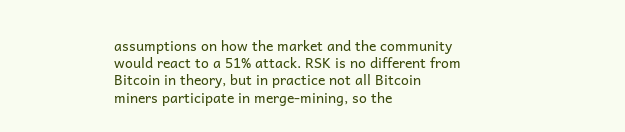assumptions on how the market and the community would react to a 51% attack. RSK is no different from Bitcoin in theory, but in practice not all Bitcoin miners participate in merge-mining, so the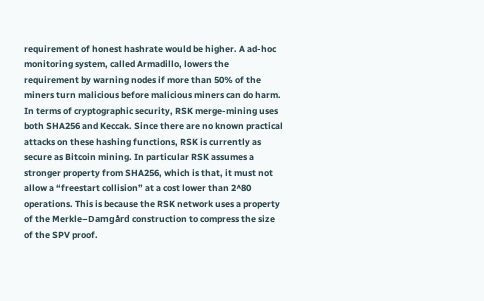requirement of honest hashrate would be higher. A ad-hoc monitoring system, called Armadillo, lowers the requirement by warning nodes if more than 50% of the miners turn malicious before malicious miners can do harm.
In terms of cryptographic security, RSK merge-mining uses both SHA256 and Keccak. Since there are no known practical attacks on these hashing functions, RSK is currently as secure as Bitcoin mining. In particular RSK assumes a stronger property from SHA256, which is that, it must not allow a “freestart collision” at a cost lower than 2^80 operations. This is because the RSK network uses a property of the Merkle–Damgård construction to compress the size of the SPV proof.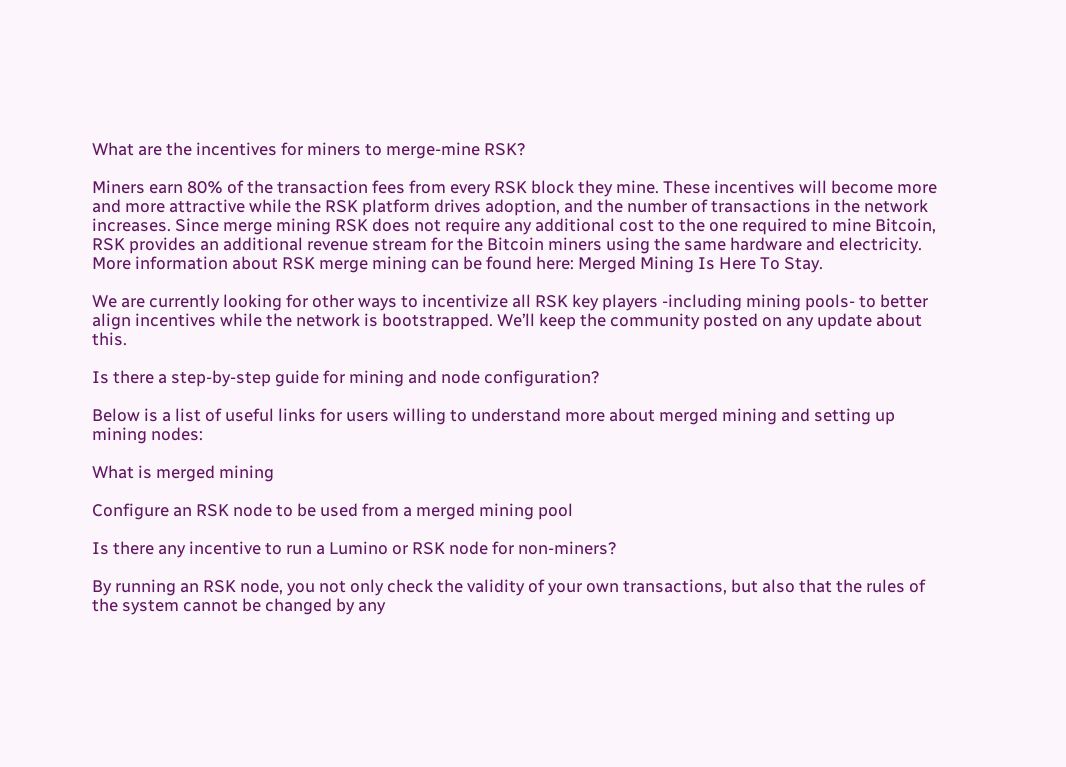What are the incentives for miners to merge-mine RSK?

Miners earn 80% of the transaction fees from every RSK block they mine. These incentives will become more and more attractive while the RSK platform drives adoption, and the number of transactions in the network increases. Since merge mining RSK does not require any additional cost to the one required to mine Bitcoin, RSK provides an additional revenue stream for the Bitcoin miners using the same hardware and electricity. More information about RSK merge mining can be found here: Merged Mining Is Here To Stay.

We are currently looking for other ways to incentivize all RSK key players -including mining pools- to better align incentives while the network is bootstrapped. We’ll keep the community posted on any update about this.

Is there a step-by-step guide for mining and node configuration?

Below is a list of useful links for users willing to understand more about merged mining and setting up mining nodes:

What is merged mining

Configure an RSK node to be used from a merged mining pool

Is there any incentive to run a Lumino or RSK node for non-miners?

By running an RSK node, you not only check the validity of your own transactions, but also that the rules of the system cannot be changed by any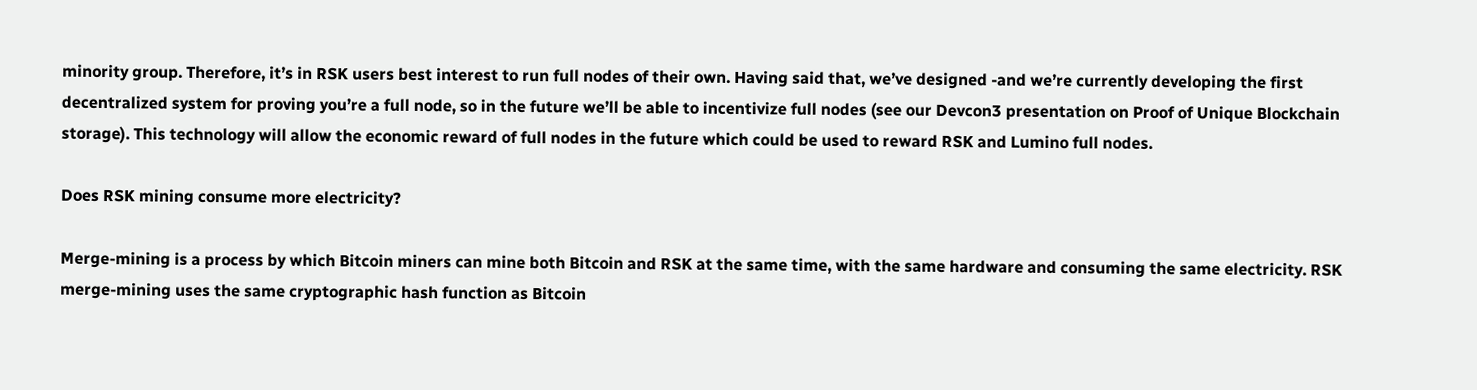minority group. Therefore, it’s in RSK users best interest to run full nodes of their own. Having said that, we’ve designed -and we’re currently developing the first decentralized system for proving you’re a full node, so in the future we’ll be able to incentivize full nodes (see our Devcon3 presentation on Proof of Unique Blockchain storage). This technology will allow the economic reward of full nodes in the future which could be used to reward RSK and Lumino full nodes.

Does RSK mining consume more electricity?

Merge-mining is a process by which Bitcoin miners can mine both Bitcoin and RSK at the same time, with the same hardware and consuming the same electricity. RSK merge-mining uses the same cryptographic hash function as Bitcoin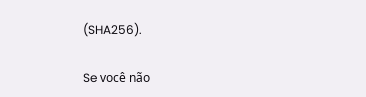(SHA256).

Se você não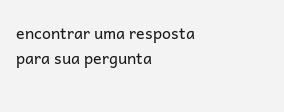encontrar uma resposta para sua pergunta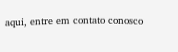aqui, entre em contato conosco